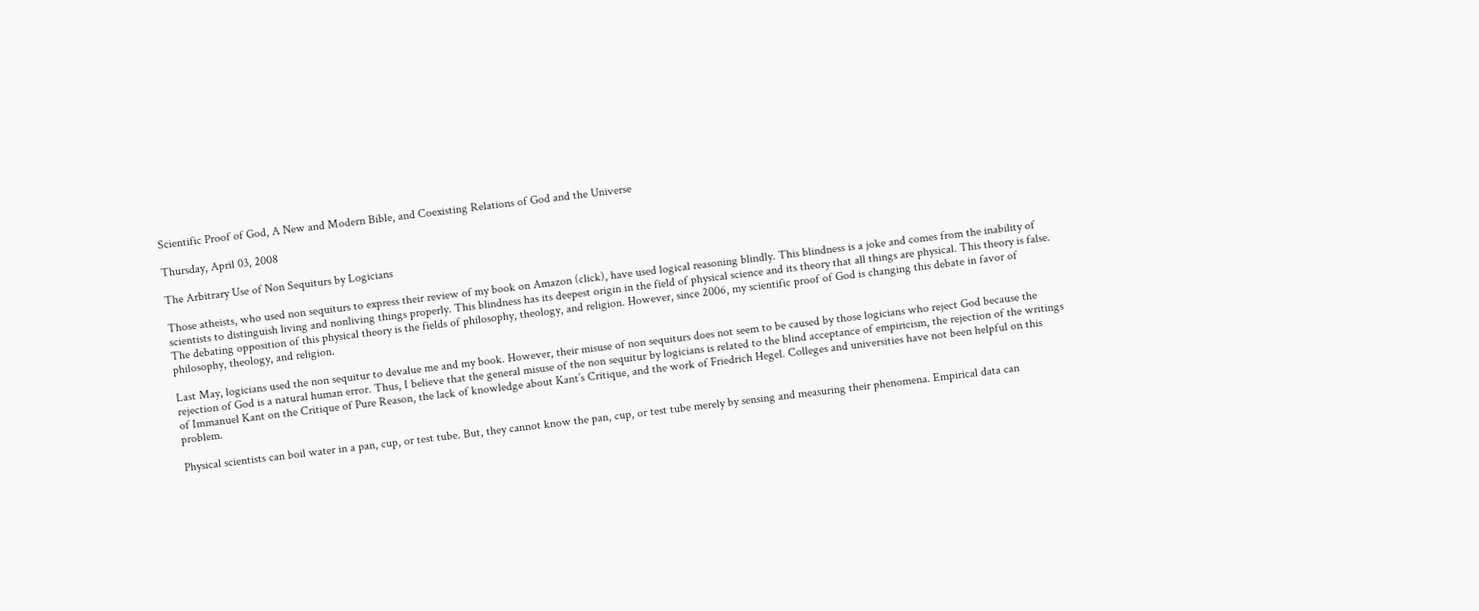Scientific Proof of God, A New and Modern Bible, and Coexisting Relations of God and the Universe

Thursday, April 03, 2008

The Arbitrary Use of Non Sequiturs by Logicians

Those atheists, who used non sequiturs to express their review of my book on Amazon (click), have used logical reasoning blindly. This blindness is a joke and comes from the inability of scientists to distinguish living and nonliving things properly. This blindness has its deepest origin in the field of physical science and its theory that all things are physical. This theory is false. The debating opposition of this physical theory is the fields of philosophy, theology, and religion. However, since 2006, my scientific proof of God is changing this debate in favor of philosophy, theology, and religion.

Last May, logicians used the non sequitur to devalue me and my book. However, their misuse of non sequiturs does not seem to be caused by those logicians who reject God because the rejection of God is a natural human error. Thus, I believe that the general misuse of the non sequitur by logicians is related to the blind acceptance of empiricism, the rejection of the writings of Immanuel Kant on the Critique of Pure Reason, the lack of knowledge about Kant’s Critique, and the work of Friedrich Hegel. Colleges and universities have not been helpful on this problem.

Physical scientists can boil water in a pan, cup, or test tube. But, they cannot know the pan, cup, or test tube merely by sensing and measuring their phenomena. Empirical data can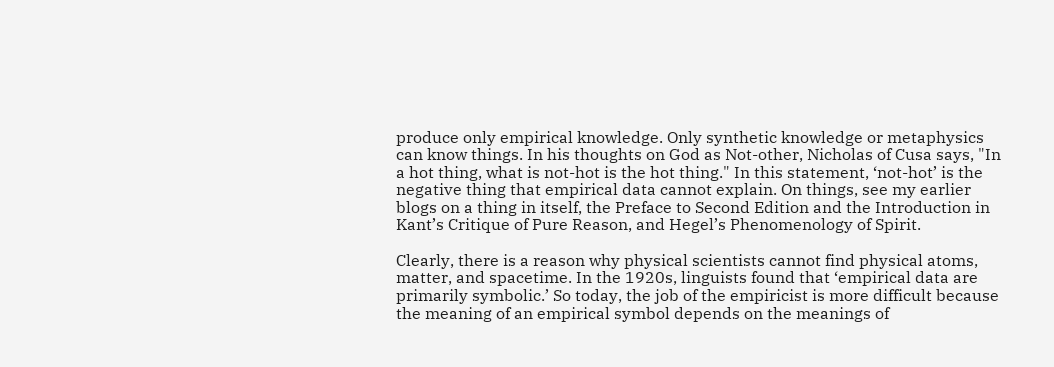produce only empirical knowledge. Only synthetic knowledge or metaphysics can know things. In his thoughts on God as Not-other, Nicholas of Cusa says, "In a hot thing, what is not-hot is the hot thing." In this statement, ‘not-hot’ is the negative thing that empirical data cannot explain. On things, see my earlier blogs on a thing in itself, the Preface to Second Edition and the Introduction in Kant’s Critique of Pure Reason, and Hegel’s Phenomenology of Spirit.

Clearly, there is a reason why physical scientists cannot find physical atoms, matter, and spacetime. In the 1920s, linguists found that ‘empirical data are primarily symbolic.’ So today, the job of the empiricist is more difficult because the meaning of an empirical symbol depends on the meanings of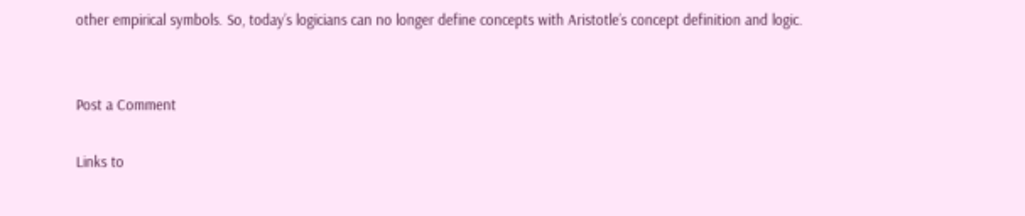other empirical symbols. So, today’s logicians can no longer define concepts with Aristotle’s concept definition and logic.


Post a Comment

Links to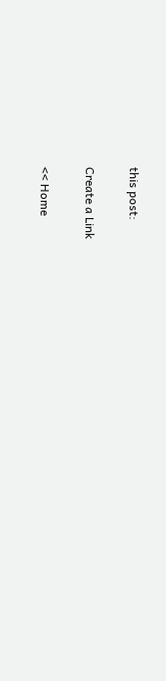this post:

Create a Link

<< Home